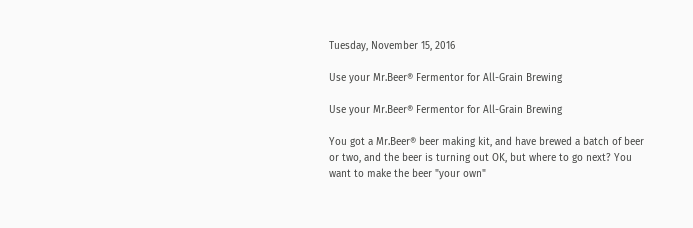Tuesday, November 15, 2016

Use your Mr.Beer® Fermentor for All-Grain Brewing

Use your Mr.Beer® Fermentor for All-Grain Brewing

You got a Mr.Beer® beer making kit, and have brewed a batch of beer or two, and the beer is turning out OK, but where to go next? You want to make the beer "your own"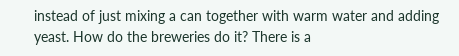instead of just mixing a can together with warm water and adding yeast. How do the breweries do it? There is a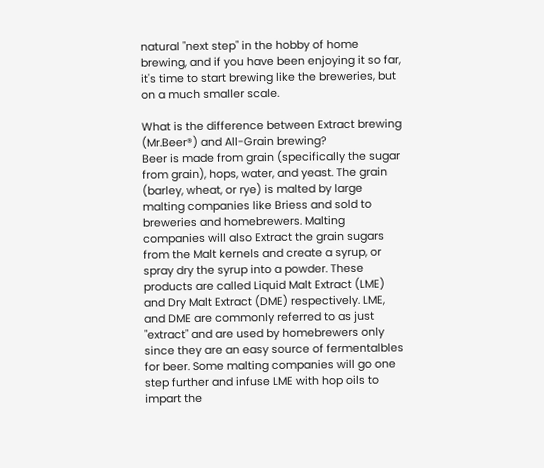natural "next step" in the hobby of home brewing, and if you have been enjoying it so far, it's time to start brewing like the breweries, but on a much smaller scale.

What is the difference between Extract brewing (Mr.Beer®) and All-Grain brewing?
Beer is made from grain (specifically the sugar from grain), hops, water, and yeast. The grain (barley, wheat, or rye) is malted by large malting companies like Briess and sold to breweries and homebrewers. Malting companies will also Extract the grain sugars from the Malt kernels and create a syrup, or spray dry the syrup into a powder. These products are called Liquid Malt Extract (LME) and Dry Malt Extract (DME) respectively. LME, and DME are commonly referred to as just "extract" and are used by homebrewers only since they are an easy source of fermentalbles for beer. Some malting companies will go one step further and infuse LME with hop oils to impart the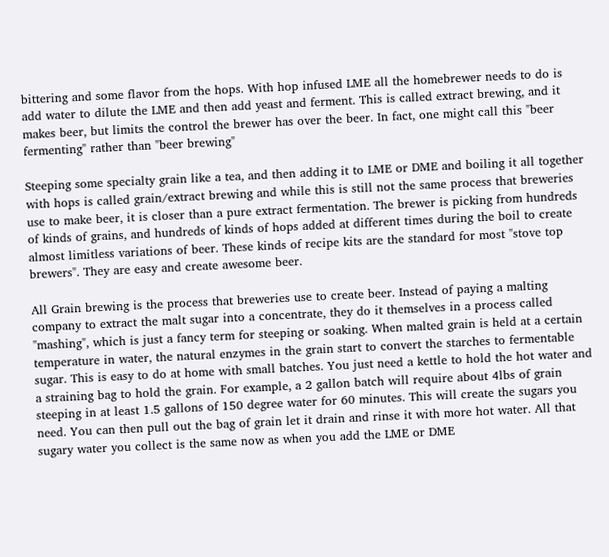bittering and some flavor from the hops. With hop infused LME all the homebrewer needs to do is add water to dilute the LME and then add yeast and ferment. This is called extract brewing, and it makes beer, but limits the control the brewer has over the beer. In fact, one might call this "beer fermenting" rather than "beer brewing"

Steeping some specialty grain like a tea, and then adding it to LME or DME and boiling it all together with hops is called grain/extract brewing and while this is still not the same process that breweries use to make beer, it is closer than a pure extract fermentation. The brewer is picking from hundreds of kinds of grains, and hundreds of kinds of hops added at different times during the boil to create almost limitless variations of beer. These kinds of recipe kits are the standard for most "stove top brewers". They are easy and create awesome beer.

All Grain brewing is the process that breweries use to create beer. Instead of paying a malting company to extract the malt sugar into a concentrate, they do it themselves in a process called "mashing", which is just a fancy term for steeping or soaking. When malted grain is held at a certain temperature in water, the natural enzymes in the grain start to convert the starches to fermentable sugar. This is easy to do at home with small batches. You just need a kettle to hold the hot water and a straining bag to hold the grain. For example, a 2 gallon batch will require about 4lbs of grain steeping in at least 1.5 gallons of 150 degree water for 60 minutes. This will create the sugars you need. You can then pull out the bag of grain let it drain and rinse it with more hot water. All that sugary water you collect is the same now as when you add the LME or DME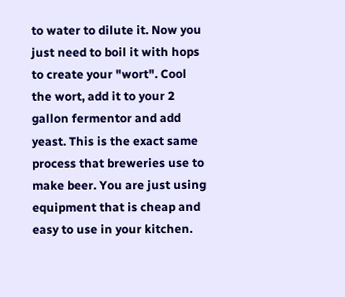to water to dilute it. Now you just need to boil it with hops to create your "wort". Cool the wort, add it to your 2 gallon fermentor and add yeast. This is the exact same process that breweries use to make beer. You are just using equipment that is cheap and easy to use in your kitchen.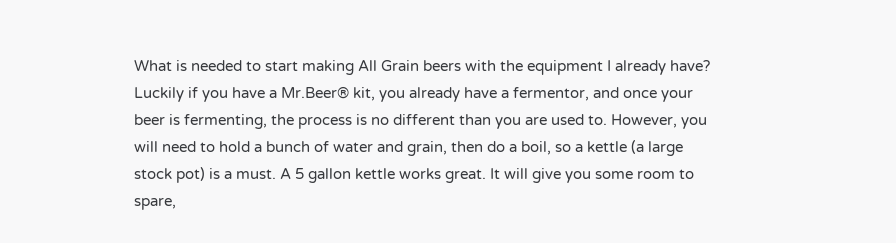What is needed to start making All Grain beers with the equipment I already have?
Luckily if you have a Mr.Beer® kit, you already have a fermentor, and once your beer is fermenting, the process is no different than you are used to. However, you will need to hold a bunch of water and grain, then do a boil, so a kettle (a large stock pot) is a must. A 5 gallon kettle works great. It will give you some room to spare,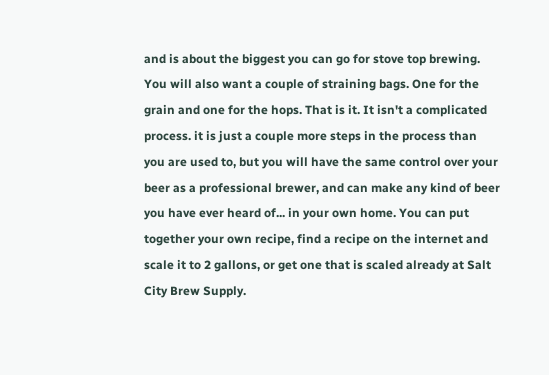and is about the biggest you can go for stove top brewing. You will also want a couple of straining bags. One for the grain and one for the hops. That is it. It isn't a complicated process. it is just a couple more steps in the process than you are used to, but you will have the same control over your beer as a professional brewer, and can make any kind of beer you have ever heard of... in your own home. You can put together your own recipe, find a recipe on the internet and scale it to 2 gallons, or get one that is scaled already at Salt City Brew Supply.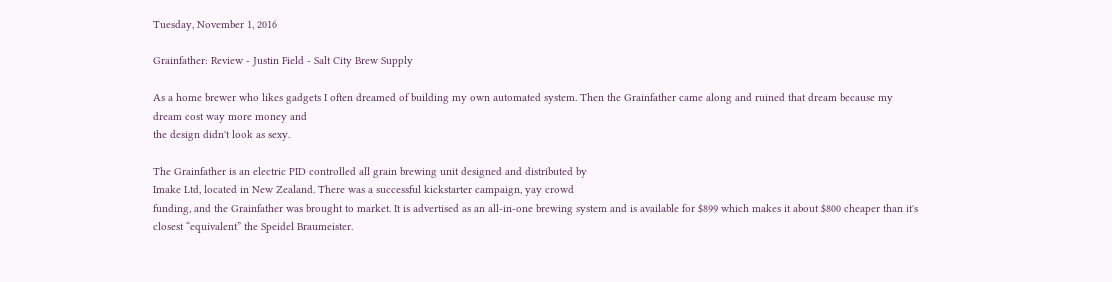Tuesday, November 1, 2016

Grainfather: Review - Justin Field - Salt City Brew Supply

As a home brewer who likes gadgets I often dreamed of building my own automated system. Then the Grainfather came along and ruined that dream because my dream cost way more money and
the design didn't look as sexy.

The Grainfather is an electric PID controlled all grain brewing unit designed and distributed by
Imake Ltd, located in New Zealand. There was a successful kickstarter campaign, yay crowd
funding, and the Grainfather was brought to market. It is advertised as an all-in-one brewing system and is available for $899 which makes it about $800 cheaper than it's closest “equivalent” the Speidel Braumeister.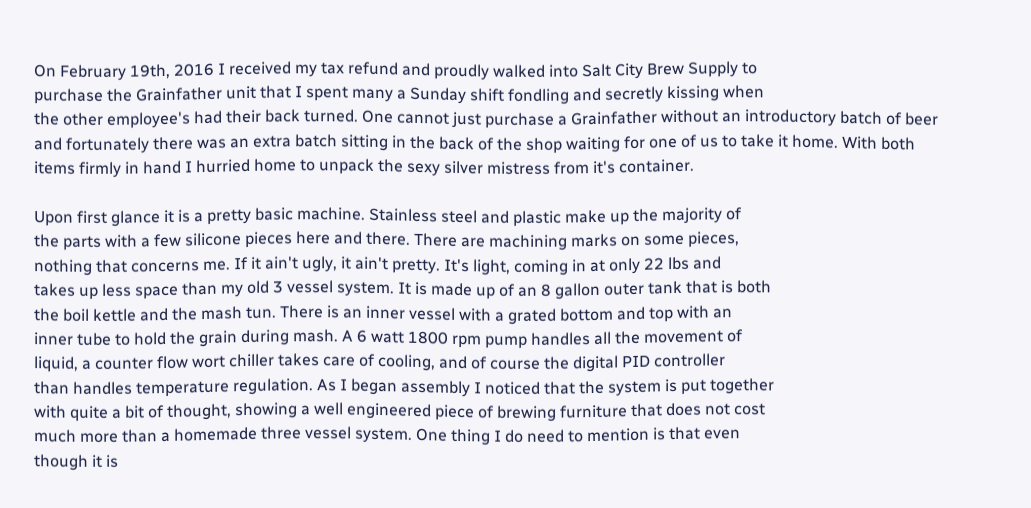On February 19th, 2016 I received my tax refund and proudly walked into Salt City Brew Supply to
purchase the Grainfather unit that I spent many a Sunday shift fondling and secretly kissing when
the other employee's had their back turned. One cannot just purchase a Grainfather without an introductory batch of beer and fortunately there was an extra batch sitting in the back of the shop waiting for one of us to take it home. With both items firmly in hand I hurried home to unpack the sexy silver mistress from it's container.

Upon first glance it is a pretty basic machine. Stainless steel and plastic make up the majority of
the parts with a few silicone pieces here and there. There are machining marks on some pieces,
nothing that concerns me. If it ain't ugly, it ain't pretty. It's light, coming in at only 22 lbs and
takes up less space than my old 3 vessel system. It is made up of an 8 gallon outer tank that is both
the boil kettle and the mash tun. There is an inner vessel with a grated bottom and top with an
inner tube to hold the grain during mash. A 6 watt 1800 rpm pump handles all the movement of
liquid, a counter flow wort chiller takes care of cooling, and of course the digital PID controller
than handles temperature regulation. As I began assembly I noticed that the system is put together
with quite a bit of thought, showing a well engineered piece of brewing furniture that does not cost
much more than a homemade three vessel system. One thing I do need to mention is that even
though it is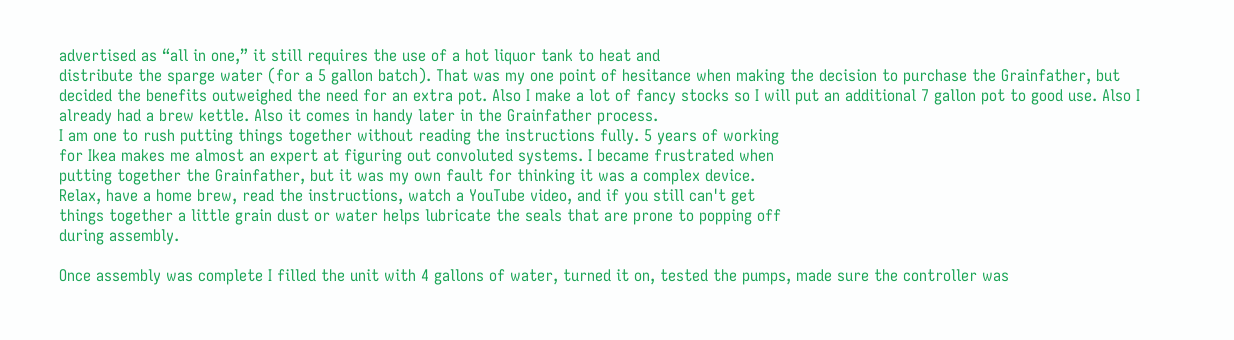advertised as “all in one,” it still requires the use of a hot liquor tank to heat and
distribute the sparge water (for a 5 gallon batch). That was my one point of hesitance when making the decision to purchase the Grainfather, but decided the benefits outweighed the need for an extra pot. Also I make a lot of fancy stocks so I will put an additional 7 gallon pot to good use. Also I already had a brew kettle. Also it comes in handy later in the Grainfather process.
I am one to rush putting things together without reading the instructions fully. 5 years of working
for Ikea makes me almost an expert at figuring out convoluted systems. I became frustrated when
putting together the Grainfather, but it was my own fault for thinking it was a complex device.
Relax, have a home brew, read the instructions, watch a YouTube video, and if you still can't get
things together a little grain dust or water helps lubricate the seals that are prone to popping off
during assembly.

Once assembly was complete I filled the unit with 4 gallons of water, turned it on, tested the pumps, made sure the controller was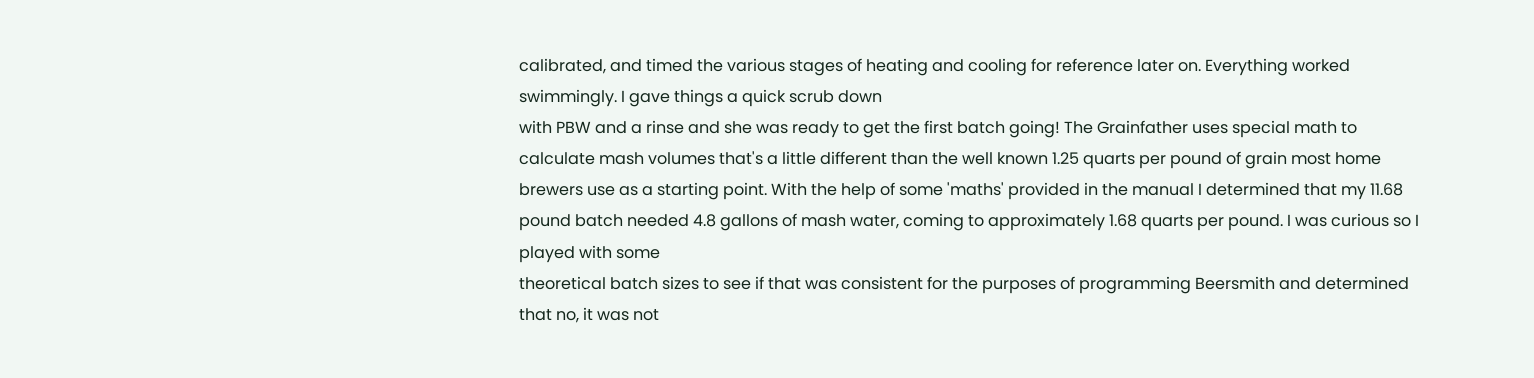calibrated, and timed the various stages of heating and cooling for reference later on. Everything worked swimmingly. I gave things a quick scrub down
with PBW and a rinse and she was ready to get the first batch going! The Grainfather uses special math to calculate mash volumes that's a little different than the well known 1.25 quarts per pound of grain most home brewers use as a starting point. With the help of some 'maths' provided in the manual I determined that my 11.68 pound batch needed 4.8 gallons of mash water, coming to approximately 1.68 quarts per pound. I was curious so I played with some
theoretical batch sizes to see if that was consistent for the purposes of programming Beersmith and determined that no, it was not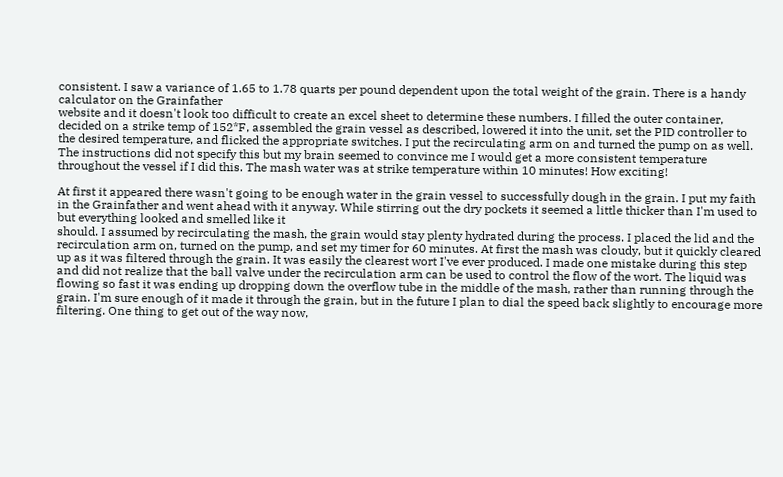consistent. I saw a variance of 1.65 to 1.78 quarts per pound dependent upon the total weight of the grain. There is a handy calculator on the Grainfather
website and it doesn't look too difficult to create an excel sheet to determine these numbers. I filled the outer container, decided on a strike temp of 152*F, assembled the grain vessel as described, lowered it into the unit, set the PID controller to the desired temperature, and flicked the appropriate switches. I put the recirculating arm on and turned the pump on as well. The instructions did not specify this but my brain seemed to convince me I would get a more consistent temperature throughout the vessel if I did this. The mash water was at strike temperature within 10 minutes! How exciting!

At first it appeared there wasn't going to be enough water in the grain vessel to successfully dough in the grain. I put my faith in the Grainfather and went ahead with it anyway. While stirring out the dry pockets it seemed a little thicker than I'm used to but everything looked and smelled like it
should. I assumed by recirculating the mash, the grain would stay plenty hydrated during the process. I placed the lid and the recirculation arm on, turned on the pump, and set my timer for 60 minutes. At first the mash was cloudy, but it quickly cleared up as it was filtered through the grain. It was easily the clearest wort I've ever produced. I made one mistake during this step and did not realize that the ball valve under the recirculation arm can be used to control the flow of the wort. The liquid was flowing so fast it was ending up dropping down the overflow tube in the middle of the mash, rather than running through the grain. I'm sure enough of it made it through the grain, but in the future I plan to dial the speed back slightly to encourage more filtering. One thing to get out of the way now,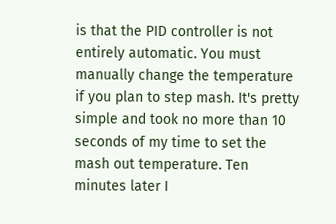is that the PID controller is not entirely automatic. You must manually change the temperature if you plan to step mash. It's pretty simple and took no more than 10 seconds of my time to set the mash out temperature. Ten minutes later I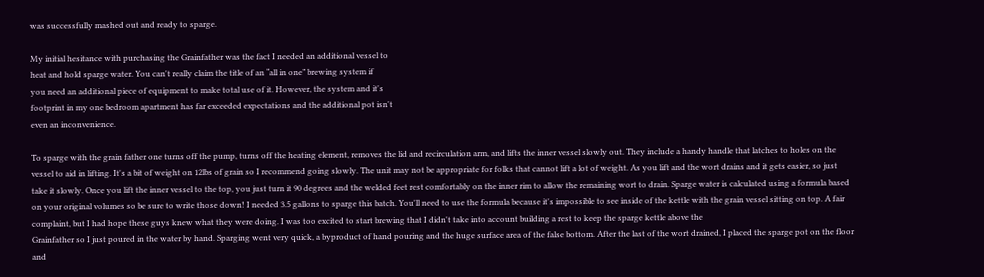was successfully mashed out and ready to sparge.

My initial hesitance with purchasing the Grainfather was the fact I needed an additional vessel to
heat and hold sparge water. You can't really claim the title of an “all in one” brewing system if
you need an additional piece of equipment to make total use of it. However, the system and it's
footprint in my one bedroom apartment has far exceeded expectations and the additional pot isn't
even an inconvenience.

To sparge with the grain father one turns off the pump, turns off the heating element, removes the lid and recirculation arm, and lifts the inner vessel slowly out. They include a handy handle that latches to holes on the vessel to aid in lifting. It's a bit of weight on 12lbs of grain so I recommend going slowly. The unit may not be appropriate for folks that cannot lift a lot of weight. As you lift and the wort drains and it gets easier, so just take it slowly. Once you lift the inner vessel to the top, you just turn it 90 degrees and the welded feet rest comfortably on the inner rim to allow the remaining wort to drain. Sparge water is calculated using a formula based on your original volumes so be sure to write those down! I needed 3.5 gallons to sparge this batch. You'll need to use the formula because it's impossible to see inside of the kettle with the grain vessel sitting on top. A fair complaint, but I had hope these guys knew what they were doing. I was too excited to start brewing that I didn't take into account building a rest to keep the sparge kettle above the
Grainfather so I just poured in the water by hand. Sparging went very quick, a byproduct of hand pouring and the huge surface area of the false bottom. After the last of the wort drained, I placed the sparge pot on the floor and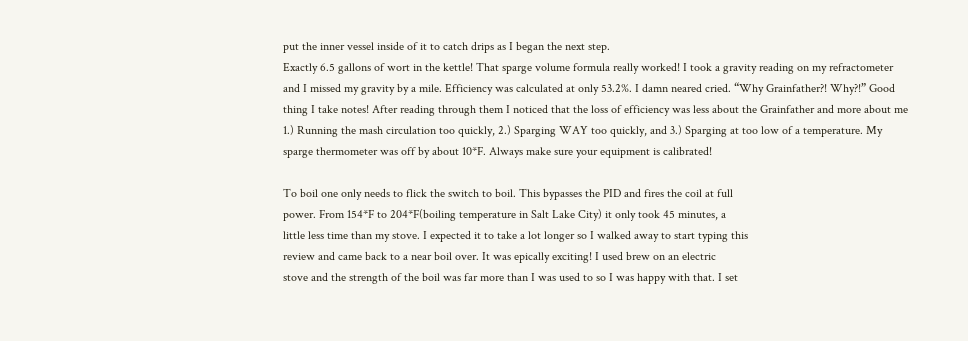put the inner vessel inside of it to catch drips as I began the next step.
Exactly 6.5 gallons of wort in the kettle! That sparge volume formula really worked! I took a gravity reading on my refractometer and I missed my gravity by a mile. Efficiency was calculated at only 53.2%. I damn neared cried. “Why Grainfather?! Why?!” Good thing I take notes! After reading through them I noticed that the loss of efficiency was less about the Grainfather and more about me 1.) Running the mash circulation too quickly, 2.) Sparging WAY too quickly, and 3.) Sparging at too low of a temperature. My sparge thermometer was off by about 10*F. Always make sure your equipment is calibrated!

To boil one only needs to flick the switch to boil. This bypasses the PID and fires the coil at full
power. From 154*F to 204*F(boiling temperature in Salt Lake City) it only took 45 minutes, a
little less time than my stove. I expected it to take a lot longer so I walked away to start typing this
review and came back to a near boil over. It was epically exciting! I used brew on an electric
stove and the strength of the boil was far more than I was used to so I was happy with that. I set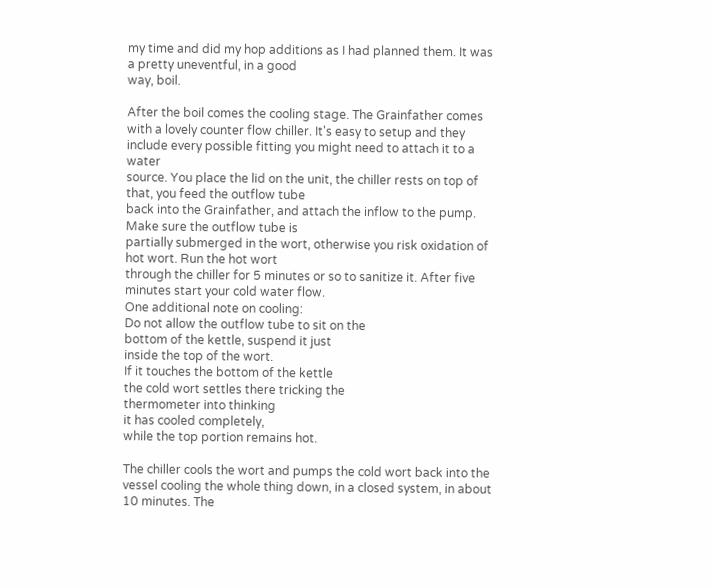my time and did my hop additions as I had planned them. It was a pretty uneventful, in a good
way, boil.

After the boil comes the cooling stage. The Grainfather comes with a lovely counter flow chiller. It's easy to setup and they include every possible fitting you might need to attach it to a water
source. You place the lid on the unit, the chiller rests on top of that, you feed the outflow tube
back into the Grainfather, and attach the inflow to the pump. Make sure the outflow tube is
partially submerged in the wort, otherwise you risk oxidation of hot wort. Run the hot wort
through the chiller for 5 minutes or so to sanitize it. After five minutes start your cold water flow.
One additional note on cooling:
Do not allow the outflow tube to sit on the
bottom of the kettle, suspend it just
inside the top of the wort.
If it touches the bottom of the kettle
the cold wort settles there tricking the
thermometer into thinking
it has cooled completely,
while the top portion remains hot.

The chiller cools the wort and pumps the cold wort back into the vessel cooling the whole thing down, in a closed system, in about 10 minutes. The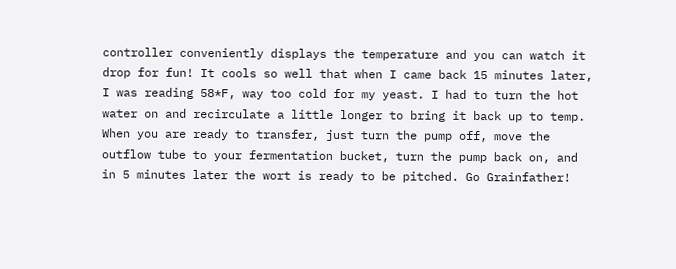controller conveniently displays the temperature and you can watch it drop for fun! It cools so well that when I came back 15 minutes later, I was reading 58*F, way too cold for my yeast. I had to turn the hot water on and recirculate a little longer to bring it back up to temp. When you are ready to transfer, just turn the pump off, move the outflow tube to your fermentation bucket, turn the pump back on, and in 5 minutes later the wort is ready to be pitched. Go Grainfather!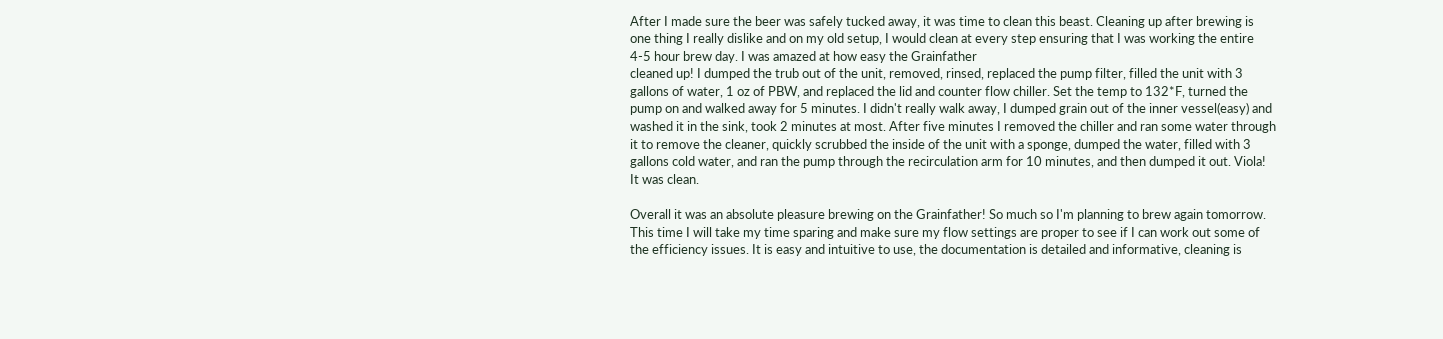After I made sure the beer was safely tucked away, it was time to clean this beast. Cleaning up after brewing is one thing I really dislike and on my old setup, I would clean at every step ensuring that I was working the entire 4-5 hour brew day. I was amazed at how easy the Grainfather
cleaned up! I dumped the trub out of the unit, removed, rinsed, replaced the pump filter, filled the unit with 3 gallons of water, 1 oz of PBW, and replaced the lid and counter flow chiller. Set the temp to 132*F, turned the pump on and walked away for 5 minutes. I didn't really walk away, I dumped grain out of the inner vessel(easy) and washed it in the sink, took 2 minutes at most. After five minutes I removed the chiller and ran some water through it to remove the cleaner, quickly scrubbed the inside of the unit with a sponge, dumped the water, filled with 3 gallons cold water, and ran the pump through the recirculation arm for 10 minutes, and then dumped it out. Viola! It was clean.

Overall it was an absolute pleasure brewing on the Grainfather! So much so I'm planning to brew again tomorrow. This time I will take my time sparing and make sure my flow settings are proper to see if I can work out some of the efficiency issues. It is easy and intuitive to use, the documentation is detailed and informative, cleaning is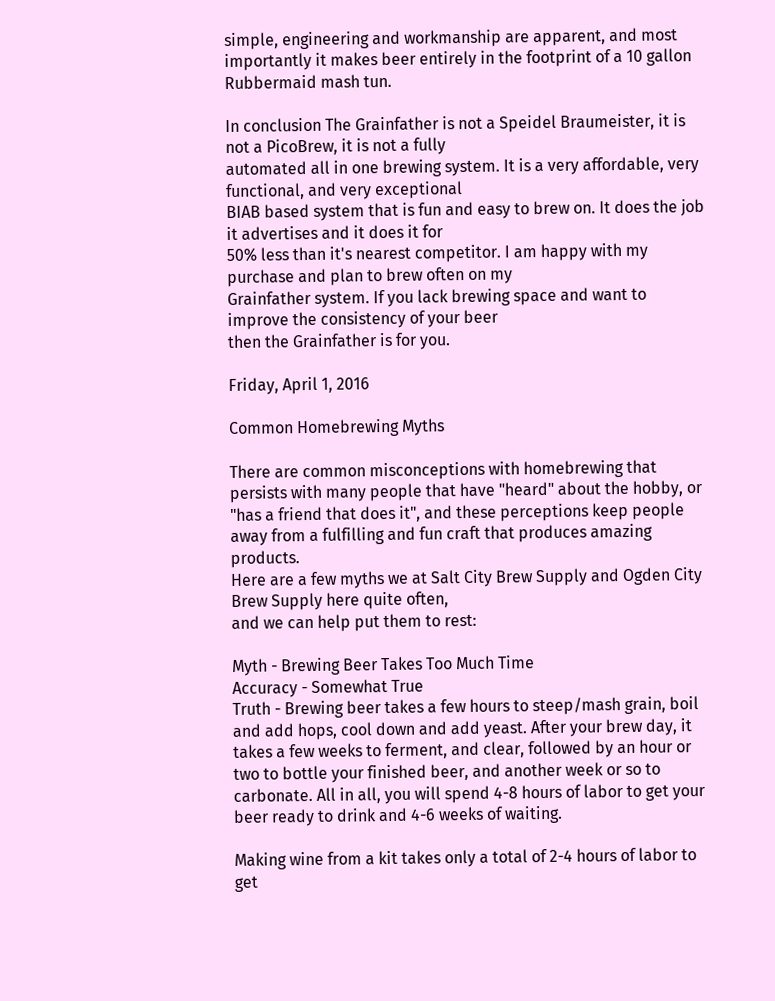simple, engineering and workmanship are apparent, and most importantly it makes beer entirely in the footprint of a 10 gallon Rubbermaid mash tun.

In conclusion The Grainfather is not a Speidel Braumeister, it is not a PicoBrew, it is not a fully
automated all in one brewing system. It is a very affordable, very functional, and very exceptional
BIAB based system that is fun and easy to brew on. It does the job it advertises and it does it for
50% less than it's nearest competitor. I am happy with my purchase and plan to brew often on my
Grainfather system. If you lack brewing space and want to improve the consistency of your beer
then the Grainfather is for you.

Friday, April 1, 2016

Common Homebrewing Myths

There are common misconceptions with homebrewing that persists with many people that have "heard" about the hobby, or "has a friend that does it", and these perceptions keep people away from a fulfilling and fun craft that produces amazing products.
Here are a few myths we at Salt City Brew Supply and Ogden City Brew Supply here quite often,
and we can help put them to rest:

Myth - Brewing Beer Takes Too Much Time
Accuracy - Somewhat True
Truth - Brewing beer takes a few hours to steep/mash grain, boil and add hops, cool down and add yeast. After your brew day, it takes a few weeks to ferment, and clear, followed by an hour or two to bottle your finished beer, and another week or so to carbonate. All in all, you will spend 4-8 hours of labor to get your beer ready to drink and 4-6 weeks of waiting.

Making wine from a kit takes only a total of 2-4 hours of labor to get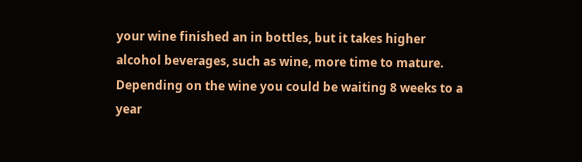your wine finished an in bottles, but it takes higher alcohol beverages, such as wine, more time to mature. Depending on the wine you could be waiting 8 weeks to a year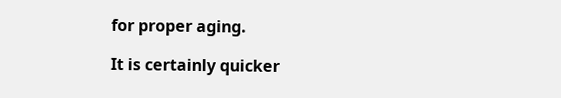for proper aging.

It is certainly quicker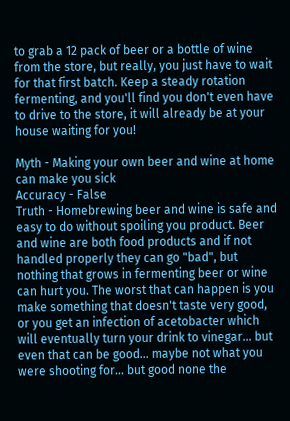to grab a 12 pack of beer or a bottle of wine from the store, but really, you just have to wait for that first batch. Keep a steady rotation fermenting, and you'll find you don't even have to drive to the store, it will already be at your house waiting for you!

Myth - Making your own beer and wine at home can make you sick
Accuracy - False
Truth - Homebrewing beer and wine is safe and easy to do without spoiling you product. Beer and wine are both food products and if not handled properly they can go "bad", but nothing that grows in fermenting beer or wine can hurt you. The worst that can happen is you make something that doesn't taste very good, or you get an infection of acetobacter which will eventually turn your drink to vinegar... but even that can be good... maybe not what you were shooting for... but good none the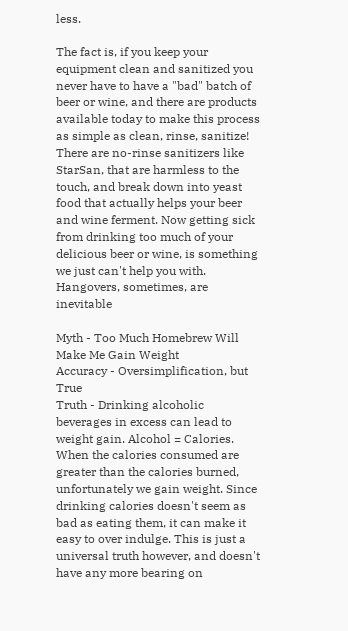less.

The fact is, if you keep your equipment clean and sanitized you never have to have a "bad" batch of beer or wine, and there are products available today to make this process as simple as clean, rinse, sanitize! There are no-rinse sanitizers like StarSan, that are harmless to the touch, and break down into yeast food that actually helps your beer and wine ferment. Now getting sick from drinking too much of your delicious beer or wine, is something we just can't help you with. Hangovers, sometimes, are inevitable

Myth - Too Much Homebrew Will Make Me Gain Weight
Accuracy - Oversimplification, but True
Truth - Drinking alcoholic beverages in excess can lead to weight gain. Alcohol = Calories. When the calories consumed are greater than the calories burned, unfortunately we gain weight. Since drinking calories doesn't seem as bad as eating them, it can make it easy to over indulge. This is just a universal truth however, and doesn't have any more bearing on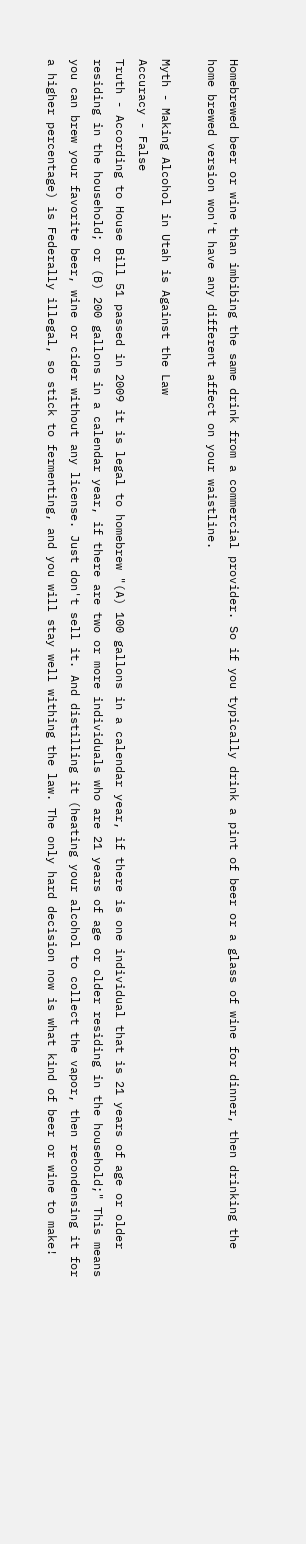Homebrewed beer or wine than imbibing the same drink from a commercial provider. So if you typically drink a pint of beer or a glass of wine for dinner, then drinking the home brewed version won't have any different affect on your waistline.

Myth - Making Alcohol in Utah is Against the Law
Accuracy - False
Truth - According to House Bill 51 passed in 2009 it is legal to homebrew "(A) 100 gallons in a calendar year, if there is one individual that is 21 years of age or older residing in the household; or (B) 200 gallons in a calendar year, if there are two or more individuals who are 21 years of age or older residing in the household;" This means you can brew your favorite beer, wine or cider without any license. Just don't sell it. And distilling it (heating your alcohol to collect the vapor, then recondensing it for a higher percentage) is Federally illegal, so stick to fermenting, and you will stay well withing the law. The only hard decision now is what kind of beer or wine to make!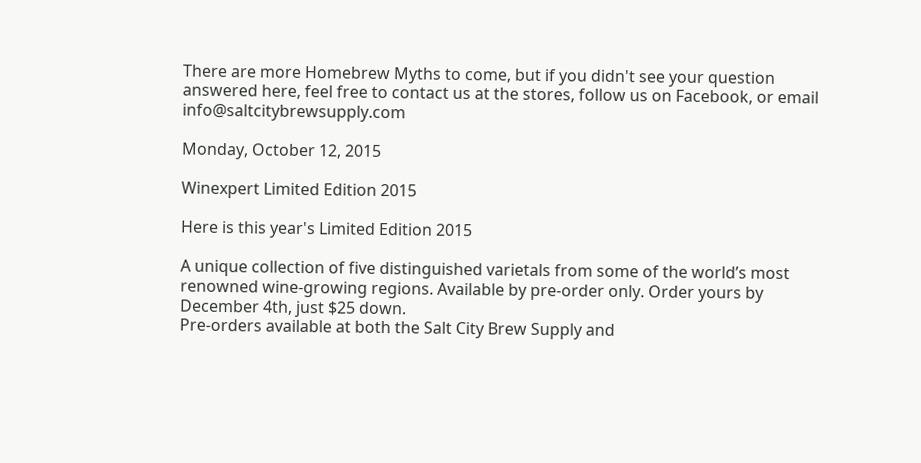There are more Homebrew Myths to come, but if you didn't see your question answered here, feel free to contact us at the stores, follow us on Facebook, or email info@saltcitybrewsupply.com

Monday, October 12, 2015

Winexpert Limited Edition 2015

Here is this year's Limited Edition 2015

A unique collection of five distinguished varietals from some of the world’s most renowned wine-growing regions. Available by pre-order only. Order yours by December 4th, just $25 down.
Pre-orders available at both the Salt City Brew Supply and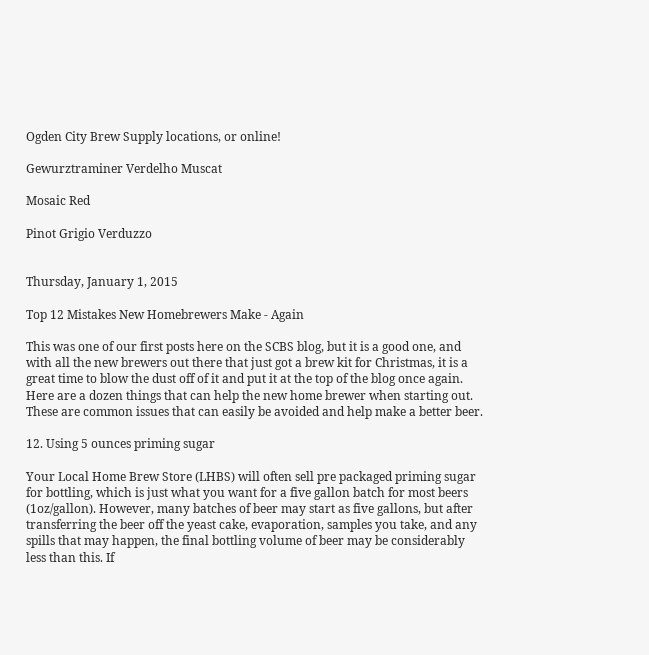Ogden City Brew Supply locations, or online!

Gewurztraminer Verdelho Muscat

Mosaic Red

Pinot Grigio Verduzzo


Thursday, January 1, 2015

Top 12 Mistakes New Homebrewers Make - Again

This was one of our first posts here on the SCBS blog, but it is a good one, and with all the new brewers out there that just got a brew kit for Christmas, it is a great time to blow the dust off of it and put it at the top of the blog once again. Here are a dozen things that can help the new home brewer when starting out. These are common issues that can easily be avoided and help make a better beer.

12. Using 5 ounces priming sugar

Your Local Home Brew Store (LHBS) will often sell pre packaged priming sugar for bottling, which is just what you want for a five gallon batch for most beers (1oz/gallon). However, many batches of beer may start as five gallons, but after transferring the beer off the yeast cake, evaporation, samples you take, and any spills that may happen, the final bottling volume of beer may be considerably less than this. If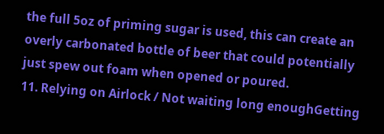the full 5oz of priming sugar is used, this can create an overly carbonated bottle of beer that could potentially just spew out foam when opened or poured.
11. Relying on Airlock / Not waiting long enoughGetting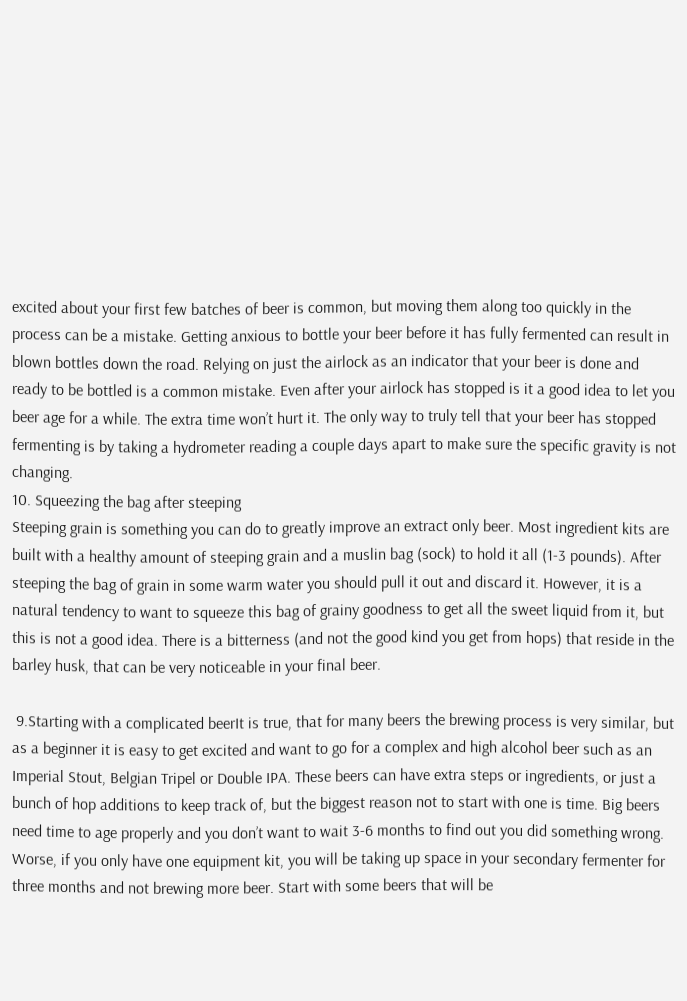excited about your first few batches of beer is common, but moving them along too quickly in the process can be a mistake. Getting anxious to bottle your beer before it has fully fermented can result in blown bottles down the road. Relying on just the airlock as an indicator that your beer is done and ready to be bottled is a common mistake. Even after your airlock has stopped is it a good idea to let you beer age for a while. The extra time won’t hurt it. The only way to truly tell that your beer has stopped fermenting is by taking a hydrometer reading a couple days apart to make sure the specific gravity is not changing.
10. Squeezing the bag after steeping
Steeping grain is something you can do to greatly improve an extract only beer. Most ingredient kits are built with a healthy amount of steeping grain and a muslin bag (sock) to hold it all (1-3 pounds). After steeping the bag of grain in some warm water you should pull it out and discard it. However, it is a natural tendency to want to squeeze this bag of grainy goodness to get all the sweet liquid from it, but this is not a good idea. There is a bitterness (and not the good kind you get from hops) that reside in the barley husk, that can be very noticeable in your final beer.

 9.Starting with a complicated beerIt is true, that for many beers the brewing process is very similar, but as a beginner it is easy to get excited and want to go for a complex and high alcohol beer such as an Imperial Stout, Belgian Tripel or Double IPA. These beers can have extra steps or ingredients, or just a bunch of hop additions to keep track of, but the biggest reason not to start with one is time. Big beers need time to age properly and you don’t want to wait 3-6 months to find out you did something wrong. Worse, if you only have one equipment kit, you will be taking up space in your secondary fermenter for three months and not brewing more beer. Start with some beers that will be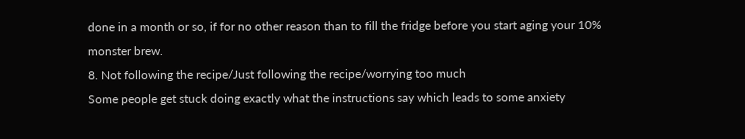done in a month or so, if for no other reason than to fill the fridge before you start aging your 10% monster brew.
8. Not following the recipe/Just following the recipe/worrying too much
Some people get stuck doing exactly what the instructions say which leads to some anxiety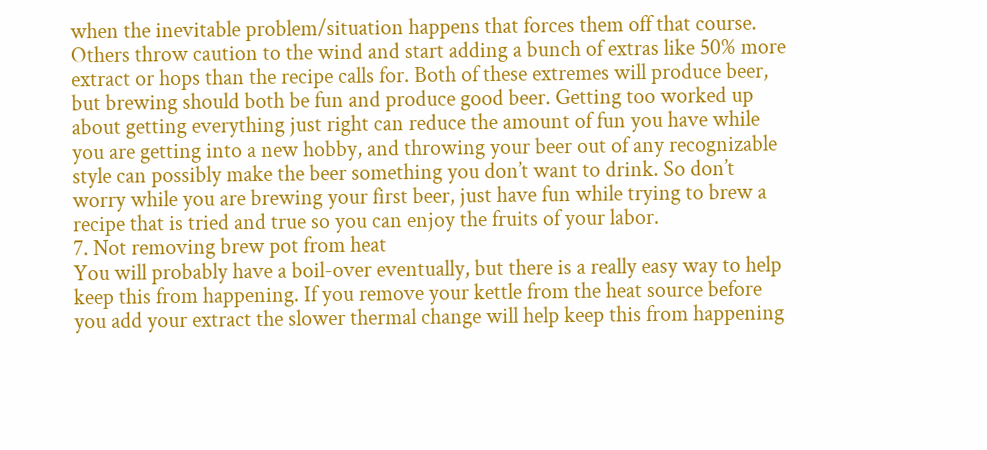when the inevitable problem/situation happens that forces them off that course. Others throw caution to the wind and start adding a bunch of extras like 50% more extract or hops than the recipe calls for. Both of these extremes will produce beer, but brewing should both be fun and produce good beer. Getting too worked up about getting everything just right can reduce the amount of fun you have while you are getting into a new hobby, and throwing your beer out of any recognizable style can possibly make the beer something you don’t want to drink. So don’t worry while you are brewing your first beer, just have fun while trying to brew a recipe that is tried and true so you can enjoy the fruits of your labor.
7. Not removing brew pot from heat
You will probably have a boil-over eventually, but there is a really easy way to help keep this from happening. If you remove your kettle from the heat source before you add your extract the slower thermal change will help keep this from happening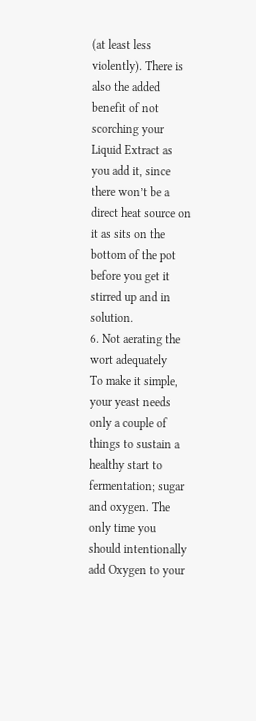(at least less violently). There is also the added benefit of not scorching your Liquid Extract as you add it, since there won’t be a direct heat source on it as sits on the bottom of the pot before you get it stirred up and in solution.
6. Not aerating the wort adequately
To make it simple, your yeast needs only a couple of things to sustain a healthy start to fermentation; sugar and oxygen. The only time you should intentionally add Oxygen to your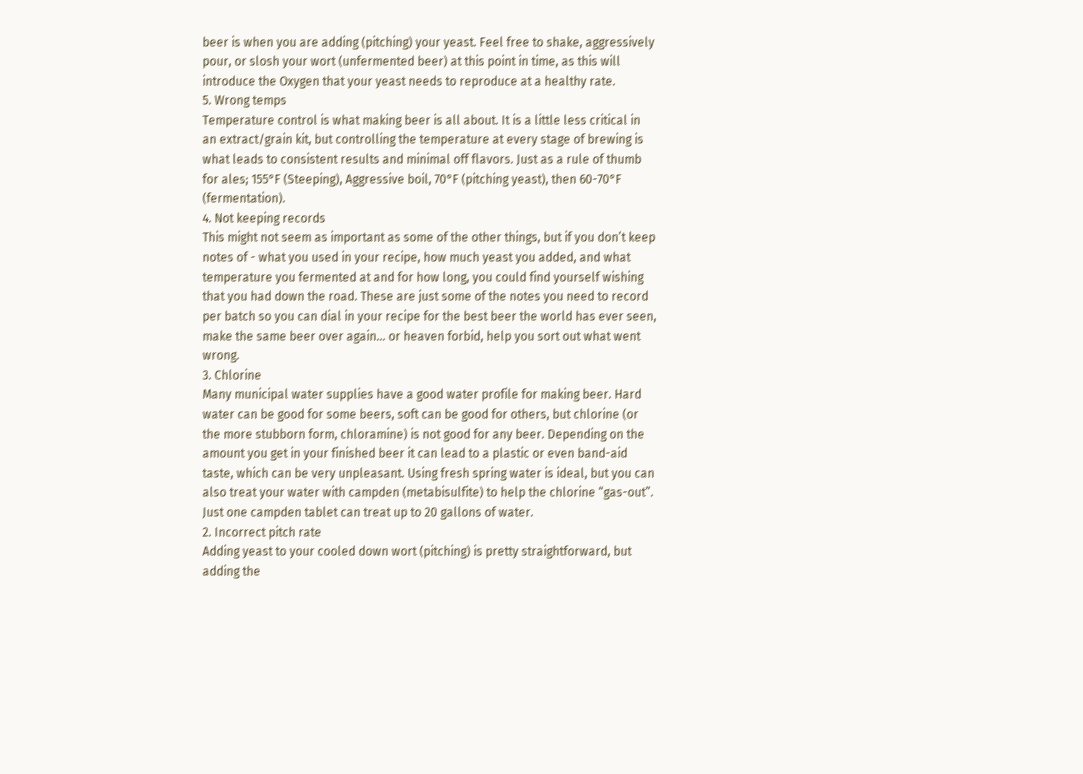beer is when you are adding (pitching) your yeast. Feel free to shake, aggressively pour, or slosh your wort (unfermented beer) at this point in time, as this will introduce the Oxygen that your yeast needs to reproduce at a healthy rate.
5. Wrong temps
Temperature control is what making beer is all about. It is a little less critical in an extract/grain kit, but controlling the temperature at every stage of brewing is what leads to consistent results and minimal off flavors. Just as a rule of thumb for ales; 155°F (Steeping), Aggressive boil, 70°F (pitching yeast), then 60-70°F (fermentation).
4. Not keeping records
This might not seem as important as some of the other things, but if you don’t keep notes of - what you used in your recipe, how much yeast you added, and what temperature you fermented at and for how long, you could find yourself wishing that you had down the road. These are just some of the notes you need to record per batch so you can dial in your recipe for the best beer the world has ever seen, make the same beer over again... or heaven forbid, help you sort out what went wrong.
3. Chlorine
Many municipal water supplies have a good water profile for making beer. Hard water can be good for some beers, soft can be good for others, but chlorine (or the more stubborn form, chloramine) is not good for any beer. Depending on the amount you get in your finished beer it can lead to a plastic or even band-aid taste, which can be very unpleasant. Using fresh spring water is ideal, but you can also treat your water with campden (metabisulfite) to help the chlorine “gas-out”. Just one campden tablet can treat up to 20 gallons of water.
2. Incorrect pitch rate
Adding yeast to your cooled down wort (pitching) is pretty straightforward, but adding the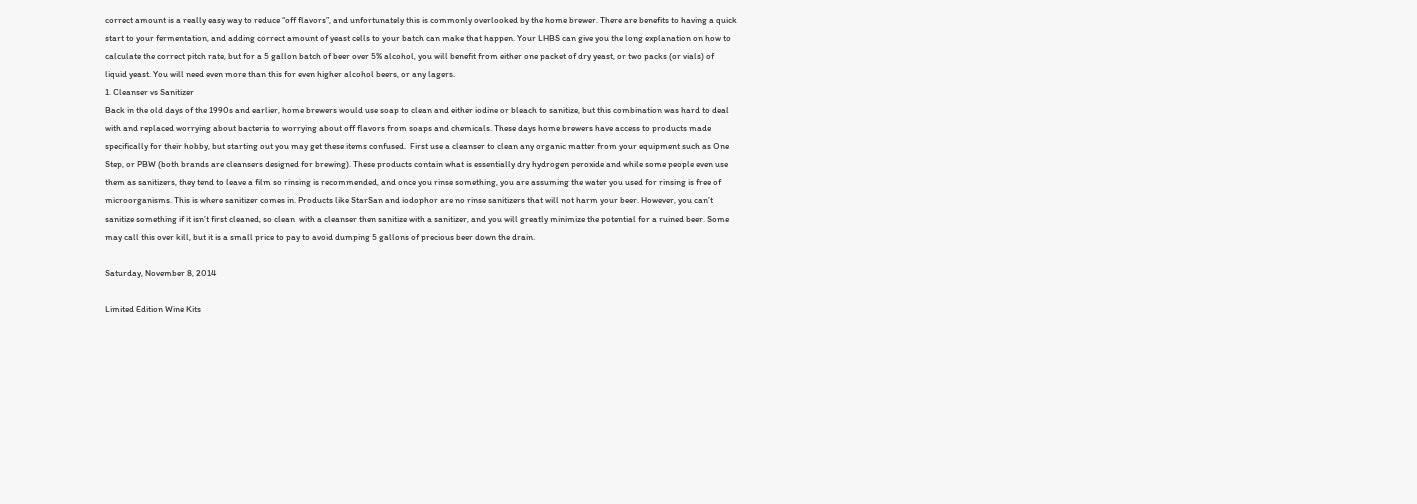correct amount is a really easy way to reduce “off flavors”, and unfortunately this is commonly overlooked by the home brewer. There are benefits to having a quick start to your fermentation, and adding correct amount of yeast cells to your batch can make that happen. Your LHBS can give you the long explanation on how to calculate the correct pitch rate, but for a 5 gallon batch of beer over 5% alcohol, you will benefit from either one packet of dry yeast, or two packs (or vials) of liquid yeast. You will need even more than this for even higher alcohol beers, or any lagers.
1. Cleanser vs Sanitizer
Back in the old days of the 1990s and earlier, home brewers would use soap to clean and either iodine or bleach to sanitize, but this combination was hard to deal with and replaced worrying about bacteria to worrying about off flavors from soaps and chemicals. These days home brewers have access to products made specifically for their hobby, but starting out you may get these items confused.  First use a cleanser to clean any organic matter from your equipment such as One Step, or PBW (both brands are cleansers designed for brewing). These products contain what is essentially dry hydrogen peroxide and while some people even use them as sanitizers, they tend to leave a film so rinsing is recommended, and once you rinse something, you are assuming the water you used for rinsing is free of microorganisms. This is where sanitizer comes in. Products like StarSan and iodophor are no rinse sanitizers that will not harm your beer. However, you can’t sanitize something if it isn’t first cleaned, so clean  with a cleanser then sanitize with a sanitizer, and you will greatly minimize the potential for a ruined beer. Some may call this over kill, but it is a small price to pay to avoid dumping 5 gallons of precious beer down the drain.

Saturday, November 8, 2014

Limited Edition Wine Kits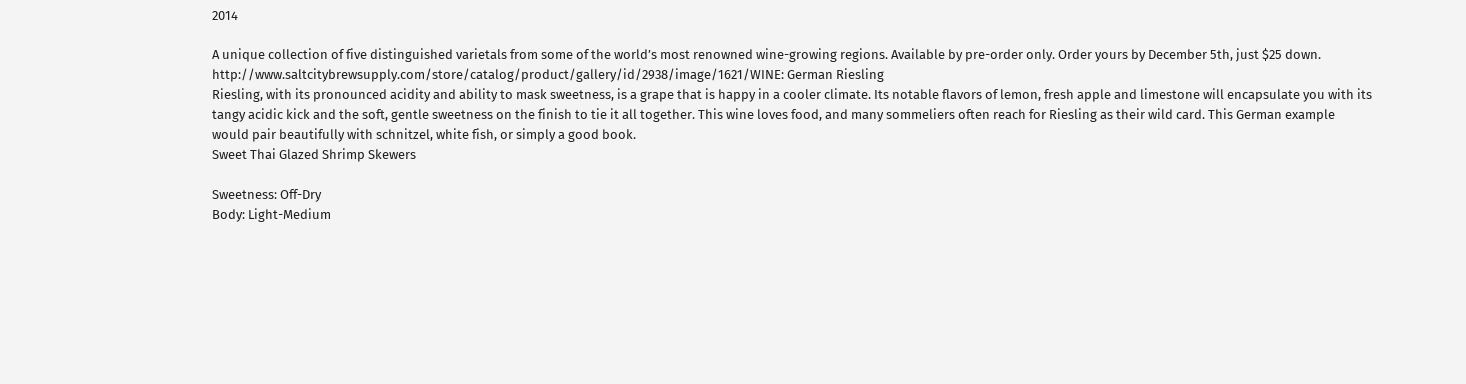2014

A unique collection of five distinguished varietals from some of the world’s most renowned wine-growing regions. Available by pre-order only. Order yours by December 5th, just $25 down.
http://www.saltcitybrewsupply.com/store/catalog/product/gallery/id/2938/image/1621/WINE: German Riesling
Riesling, with its pronounced acidity and ability to mask sweetness, is a grape that is happy in a cooler climate. Its notable flavors of lemon, fresh apple and limestone will encapsulate you with its tangy acidic kick and the soft, gentle sweetness on the finish to tie it all together. This wine loves food, and many sommeliers often reach for Riesling as their wild card. This German example would pair beautifully with schnitzel, white fish, or simply a good book.
Sweet Thai Glazed Shrimp Skewers

Sweetness: Off-Dry
Body: Light-Medium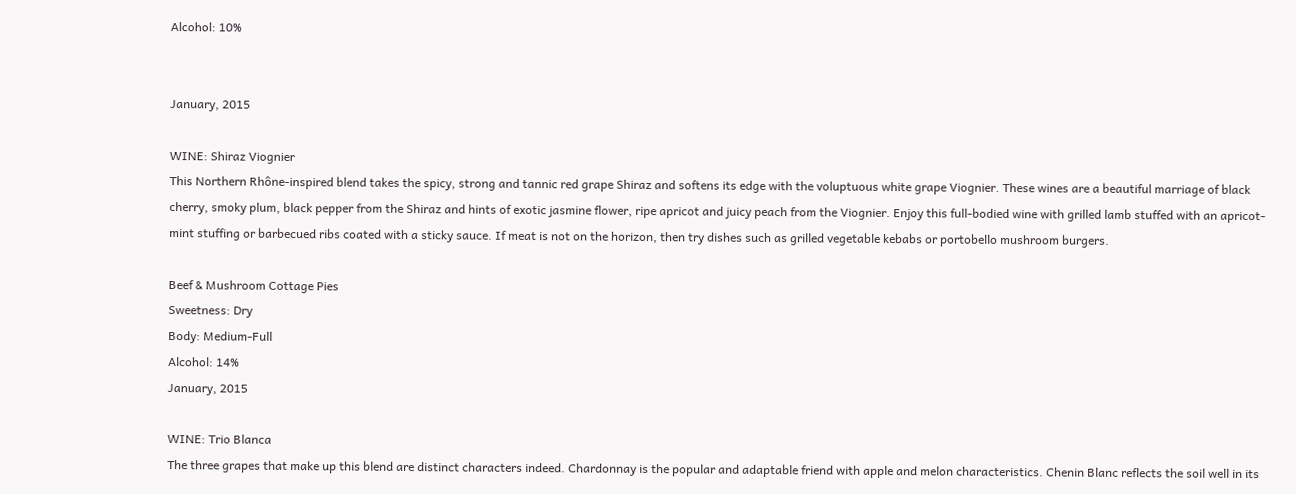Alcohol: 10%


January, 2015

WINE: Shiraz Viognier
This Northern Rhône-inspired blend takes the spicy, strong and tannic red grape Shiraz and softens its edge with the voluptuous white grape Viognier. These wines are a beautiful marriage of black cherry, smoky plum, black pepper from the Shiraz and hints of exotic jasmine flower, ripe apricot and juicy peach from the Viognier. Enjoy this full-bodied wine with grilled lamb stuffed with an apricot-mint stuffing or barbecued ribs coated with a sticky sauce. If meat is not on the horizon, then try dishes such as grilled vegetable kebabs or portobello mushroom burgers.

Beef & Mushroom Cottage Pies
Sweetness: Dry
Body: Medium-Full
Alcohol: 14%
January, 2015

WINE: Trio Blanca
The three grapes that make up this blend are distinct characters indeed. Chardonnay is the popular and adaptable friend with apple and melon characteristics. Chenin Blanc reflects the soil well in its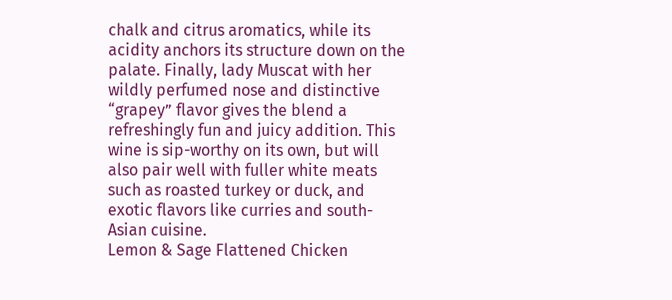chalk and citrus aromatics, while its acidity anchors its structure down on the palate. Finally, lady Muscat with her wildly perfumed nose and distinctive “grapey” flavor gives the blend a refreshingly fun and juicy addition. This wine is sip-worthy on its own, but will also pair well with fuller white meats such as roasted turkey or duck, and exotic flavors like curries and south-Asian cuisine.
Lemon & Sage Flattened Chicken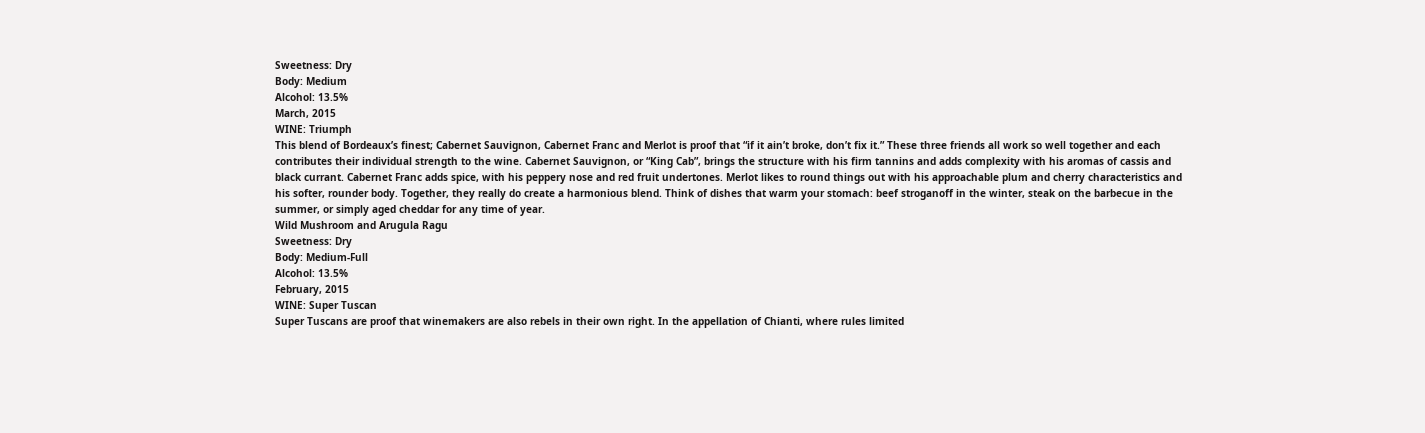Sweetness: Dry
Body: Medium
Alcohol: 13.5%
March, 2015
WINE: Triumph
This blend of Bordeaux’s finest; Cabernet Sauvignon, Cabernet Franc and Merlot is proof that “if it ain’t broke, don’t fix it.” These three friends all work so well together and each contributes their individual strength to the wine. Cabernet Sauvignon, or “King Cab”, brings the structure with his firm tannins and adds complexity with his aromas of cassis and black currant. Cabernet Franc adds spice, with his peppery nose and red fruit undertones. Merlot likes to round things out with his approachable plum and cherry characteristics and his softer, rounder body. Together, they really do create a harmonious blend. Think of dishes that warm your stomach: beef stroganoff in the winter, steak on the barbecue in the summer, or simply aged cheddar for any time of year.
Wild Mushroom and Arugula Ragu
Sweetness: Dry
Body: Medium-Full
Alcohol: 13.5%
February, 2015
WINE: Super Tuscan
Super Tuscans are proof that winemakers are also rebels in their own right. In the appellation of Chianti, where rules limited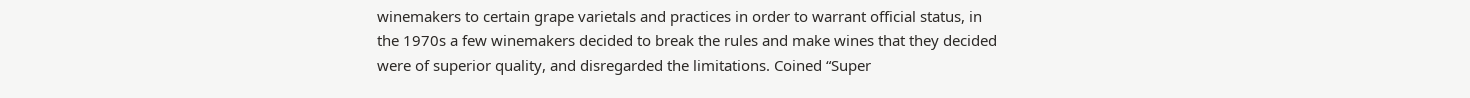winemakers to certain grape varietals and practices in order to warrant official status, in the 1970s a few winemakers decided to break the rules and make wines that they decided were of superior quality, and disregarded the limitations. Coined “Super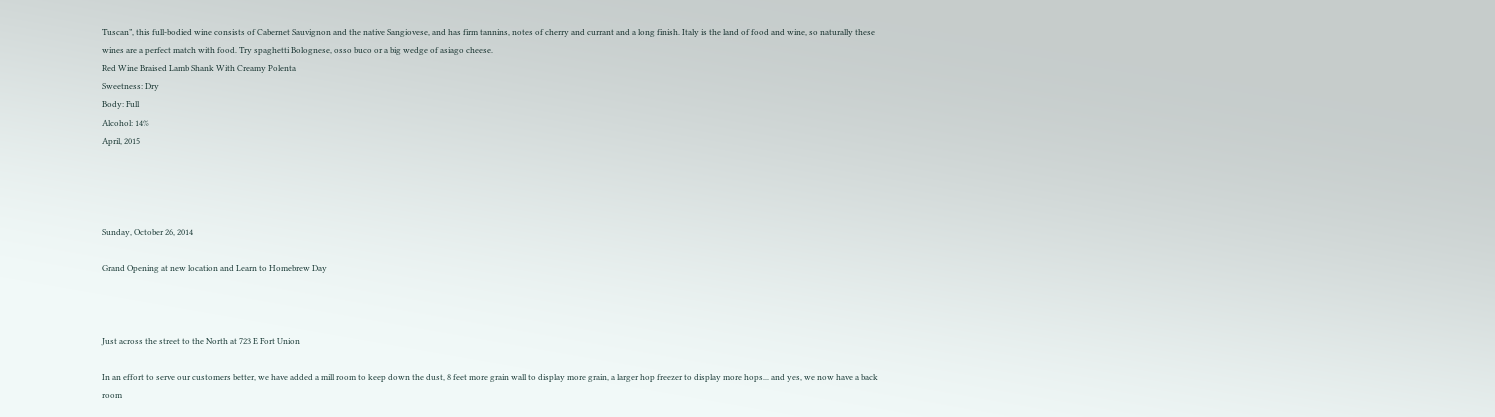Tuscan”, this full-bodied wine consists of Cabernet Sauvignon and the native Sangiovese, and has firm tannins, notes of cherry and currant and a long finish. Italy is the land of food and wine, so naturally these wines are a perfect match with food. Try spaghetti Bolognese, osso buco or a big wedge of asiago cheese.
Red Wine Braised Lamb Shank With Creamy Polenta
Sweetness: Dry
Body: Full
Alcohol: 14%
April, 2015




Sunday, October 26, 2014

Grand Opening at new location and Learn to Homebrew Day



Just across the street to the North at 723 E Fort Union

In an effort to serve our customers better, we have added a mill room to keep down the dust, 8 feet more grain wall to display more grain, a larger hop freezer to display more hops... and yes, we now have a back room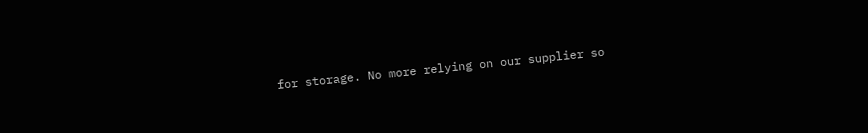for storage. No more relying on our supplier so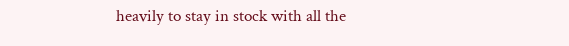heavily to stay in stock with all the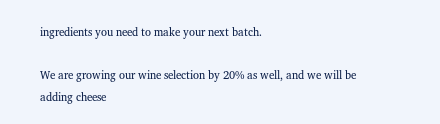ingredients you need to make your next batch.

We are growing our wine selection by 20% as well, and we will be adding cheese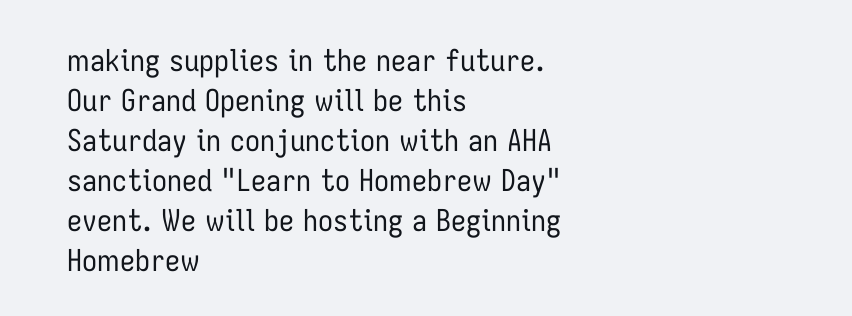making supplies in the near future.
Our Grand Opening will be this Saturday in conjunction with an AHA sanctioned "Learn to Homebrew Day" event. We will be hosting a Beginning Homebrew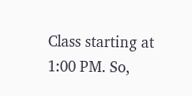Class starting at 1:00 PM. So,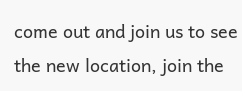come out and join us to see the new location, join the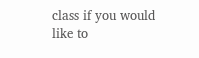class if you would like to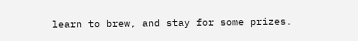learn to brew, and stay for some prizes.